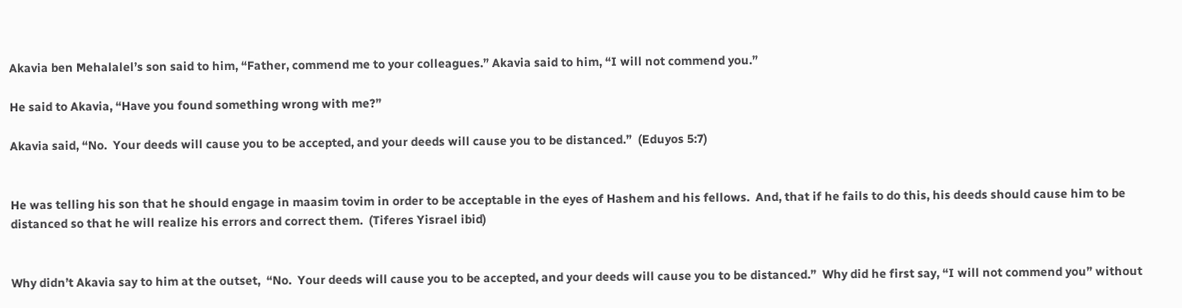Akavia ben Mehalalel’s son said to him, “Father, commend me to your colleagues.” Akavia said to him, “I will not commend you.”

He said to Akavia, “Have you found something wrong with me?”

Akavia said, “No.  Your deeds will cause you to be accepted, and your deeds will cause you to be distanced.”  (Eduyos 5:7)


He was telling his son that he should engage in maasim tovim in order to be acceptable in the eyes of Hashem and his fellows.  And, that if he fails to do this, his deeds should cause him to be distanced so that he will realize his errors and correct them.  (Tiferes Yisrael ibid)


Why didn’t Akavia say to him at the outset,  “No.  Your deeds will cause you to be accepted, and your deeds will cause you to be distanced.”  Why did he first say, “I will not commend you” without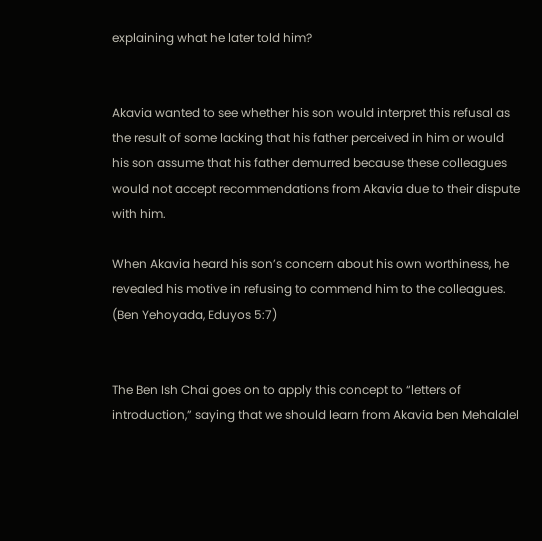explaining what he later told him?


Akavia wanted to see whether his son would interpret this refusal as the result of some lacking that his father perceived in him or would his son assume that his father demurred because these colleagues would not accept recommendations from Akavia due to their dispute with him.

When Akavia heard his son’s concern about his own worthiness, he revealed his motive in refusing to commend him to the colleagues.  (Ben Yehoyada, Eduyos 5:7)


The Ben Ish Chai goes on to apply this concept to “letters of introduction,” saying that we should learn from Akavia ben Mehalalel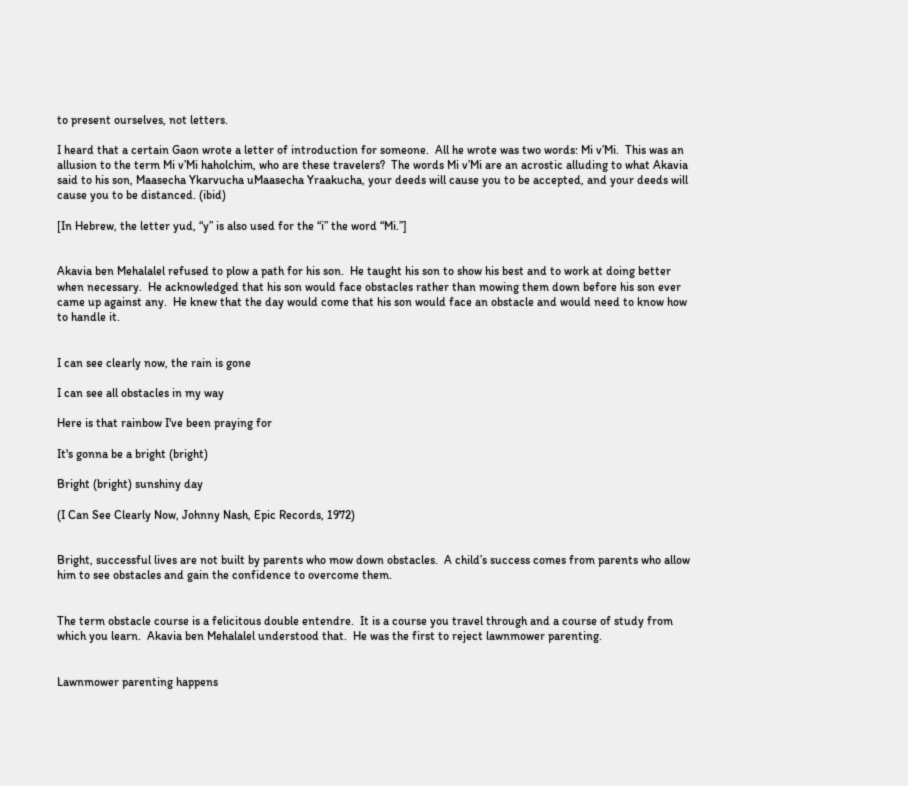to present ourselves, not letters.

I heard that a certain Gaon wrote a letter of introduction for someone.  All he wrote was two words: Mi v’Mi.  This was an allusion to the term Mi v’Mi haholchim, who are these travelers?  The words Mi v’Mi are an acrostic alluding to what Akavia said to his son, Maasecha Ykarvucha uMaasecha Yraakucha, your deeds will cause you to be accepted, and your deeds will cause you to be distanced. (ibid)

[In Hebrew, the letter yud, “y” is also used for the “i” the word “Mi.”]


Akavia ben Mehalalel refused to plow a path for his son.  He taught his son to show his best and to work at doing better when necessary.  He acknowledged that his son would face obstacles rather than mowing them down before his son ever came up against any.  He knew that the day would come that his son would face an obstacle and would need to know how to handle it.


I can see clearly now, the rain is gone

I can see all obstacles in my way

Here is that rainbow I've been praying for

It's gonna be a bright (bright)

Bright (bright) sunshiny day

(I Can See Clearly Now, Johnny Nash, Epic Records, 1972)


Bright, successful lives are not built by parents who mow down obstacles.  A child’s success comes from parents who allow him to see obstacles and gain the confidence to overcome them.


The term obstacle course is a felicitous double entendre.  It is a course you travel through and a course of study from which you learn.  Akavia ben Mehalalel understood that.  He was the first to reject lawnmower parenting.


Lawnmower parenting happens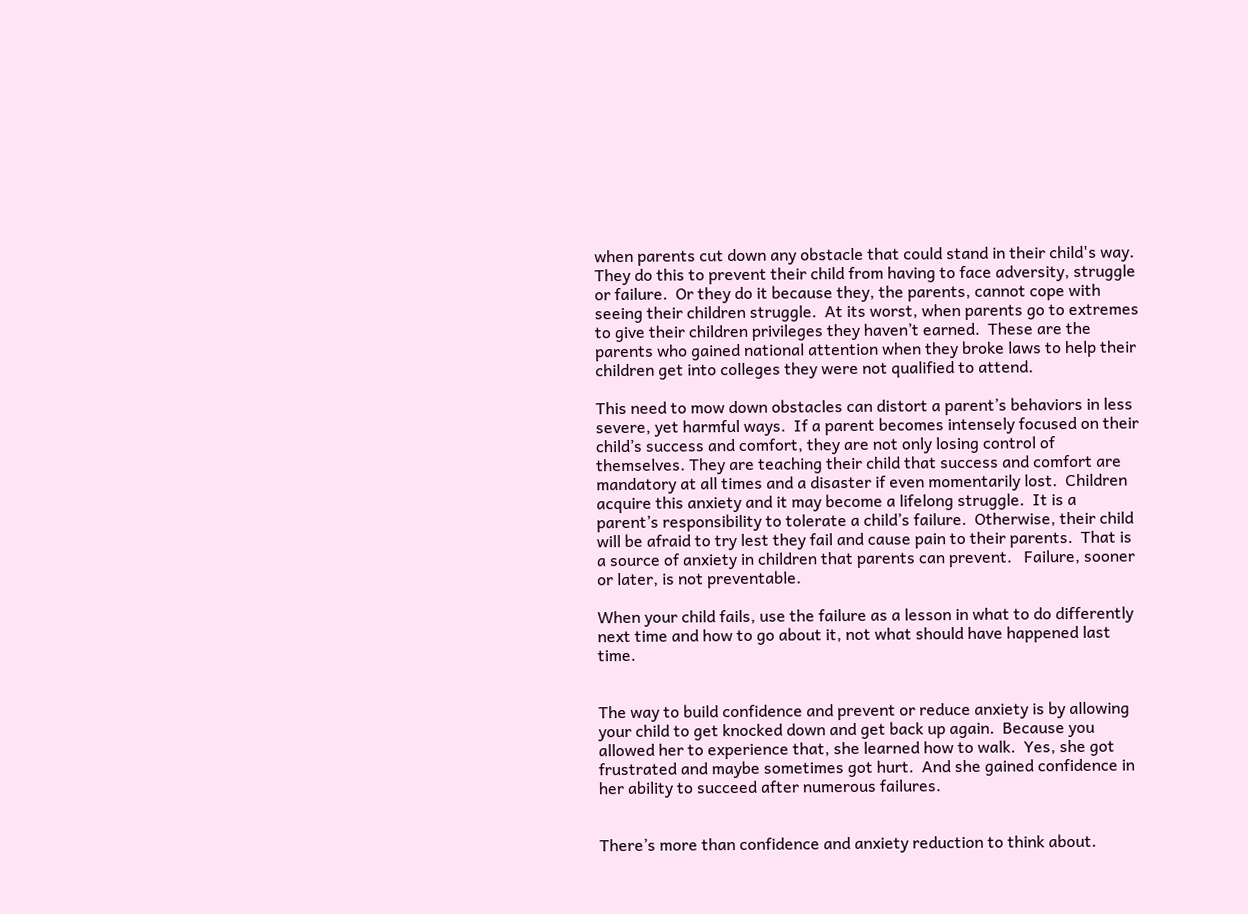when parents cut down any obstacle that could stand in their child's way.  They do this to prevent their child from having to face adversity, struggle or failure.  Or they do it because they, the parents, cannot cope with seeing their children struggle.  At its worst, when parents go to extremes to give their children privileges they haven’t earned.  These are the parents who gained national attention when they broke laws to help their children get into colleges they were not qualified to attend.

This need to mow down obstacles can distort a parent’s behaviors in less severe, yet harmful ways.  If a parent becomes intensely focused on their child’s success and comfort, they are not only losing control of themselves. They are teaching their child that success and comfort are mandatory at all times and a disaster if even momentarily lost.  Children acquire this anxiety and it may become a lifelong struggle.  It is a parent’s responsibility to tolerate a child’s failure.  Otherwise, their child will be afraid to try lest they fail and cause pain to their parents.  That is a source of anxiety in children that parents can prevent.   Failure, sooner or later, is not preventable.

When your child fails, use the failure as a lesson in what to do differently next time and how to go about it, not what should have happened last time.


The way to build confidence and prevent or reduce anxiety is by allowing your child to get knocked down and get back up again.  Because you allowed her to experience that, she learned how to walk.  Yes, she got frustrated and maybe sometimes got hurt.  And she gained confidence in her ability to succeed after numerous failures.


There’s more than confidence and anxiety reduction to think about.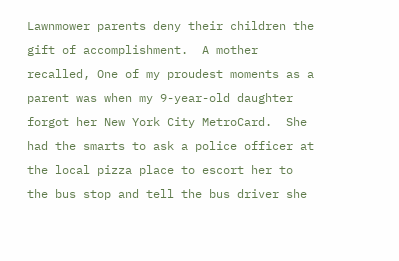Lawnmower parents deny their children the gift of accomplishment.  A mother recalled, One of my proudest moments as a parent was when my 9-year-old daughter forgot her New York City MetroCard.  She had the smarts to ask a police officer at the local pizza place to escort her to the bus stop and tell the bus driver she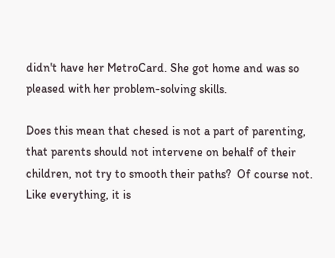didn't have her MetroCard. She got home and was so pleased with her problem-solving skills.

Does this mean that chesed is not a part of parenting, that parents should not intervene on behalf of their children, not try to smooth their paths?  Of course not.  Like everything, it is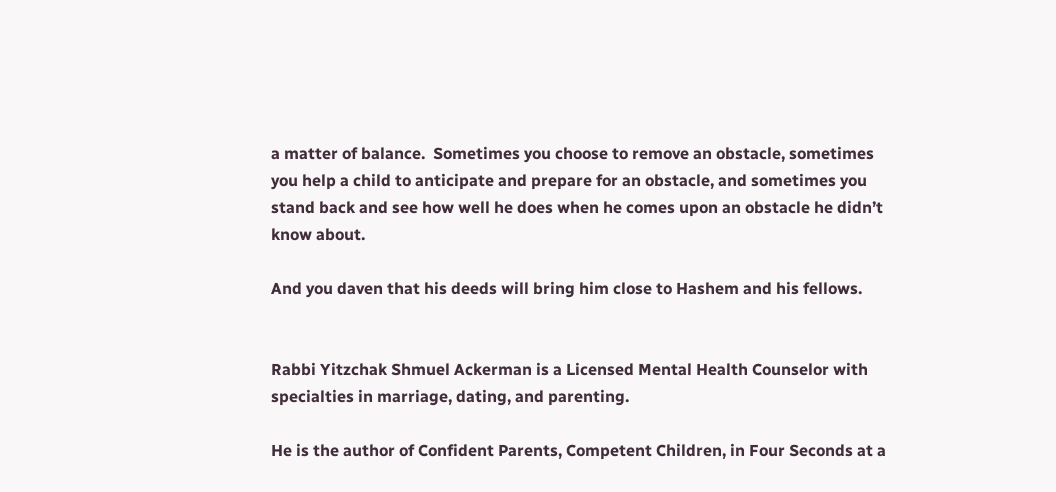a matter of balance.  Sometimes you choose to remove an obstacle, sometimes you help a child to anticipate and prepare for an obstacle, and sometimes you stand back and see how well he does when he comes upon an obstacle he didn’t know about.

And you daven that his deeds will bring him close to Hashem and his fellows.


Rabbi Yitzchak Shmuel Ackerman is a Licensed Mental Health Counselor with specialties in marriage, dating, and parenting.

He is the author of Confident Parents, Competent Children, in Four Seconds at a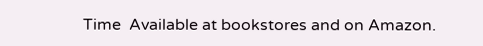Time  Available at bookstores and on Amazon.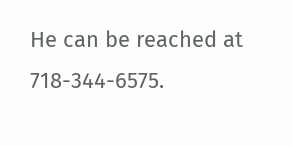He can be reached at 718-344-6575.